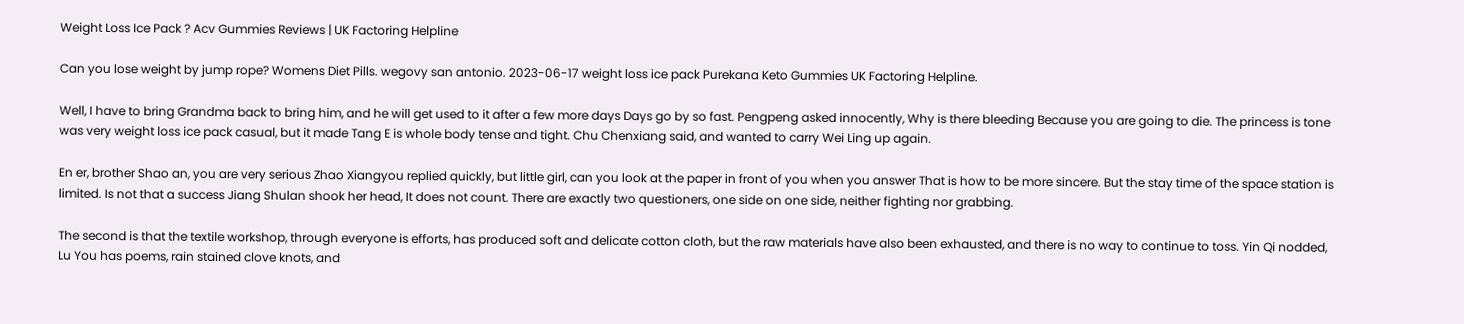Weight Loss Ice Pack ? Acv Gummies Reviews | UK Factoring Helpline

Can you lose weight by jump rope? Womens Diet Pills. wegovy san antonio. 2023-06-17 weight loss ice pack Purekana Keto Gummies UK Factoring Helpline.

Well, I have to bring Grandma back to bring him, and he will get used to it after a few more days Days go by so fast. Pengpeng asked innocently, Why is there bleeding Because you are going to die. The princess is tone was very weight loss ice pack casual, but it made Tang E is whole body tense and tight. Chu Chenxiang said, and wanted to carry Wei Ling up again.

En er, brother Shao an, you are very serious Zhao Xiangyou replied quickly, but little girl, can you look at the paper in front of you when you answer That is how to be more sincere. But the stay time of the space station is limited. Is not that a success Jiang Shulan shook her head, It does not count. There are exactly two questioners, one side on one side, neither fighting nor grabbing.

The second is that the textile workshop, through everyone is efforts, has produced soft and delicate cotton cloth, but the raw materials have also been exhausted, and there is no way to continue to toss. Yin Qi nodded, Lu You has poems, rain stained clove knots, and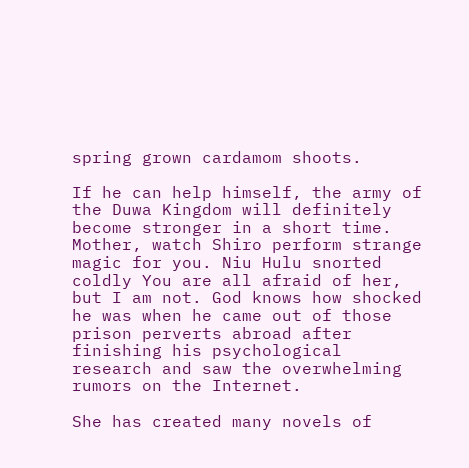spring grown cardamom shoots.

If he can help himself, the army of the Duwa Kingdom will definitely become stronger in a short time. Mother, watch Shiro perform strange magic for you. Niu Hulu snorted coldly You are all afraid of her, but I am not. God knows how shocked he was when he came out of those prison perverts abroad after finishing his psychological research and saw the overwhelming rumors on the Internet.

She has created many novels of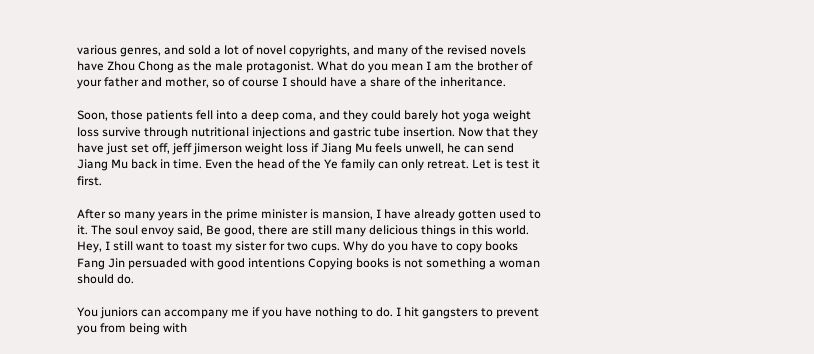various genres, and sold a lot of novel copyrights, and many of the revised novels have Zhou Chong as the male protagonist. What do you mean I am the brother of your father and mother, so of course I should have a share of the inheritance.

Soon, those patients fell into a deep coma, and they could barely hot yoga weight loss survive through nutritional injections and gastric tube insertion. Now that they have just set off, jeff jimerson weight loss if Jiang Mu feels unwell, he can send Jiang Mu back in time. Even the head of the Ye family can only retreat. Let is test it first.

After so many years in the prime minister is mansion, I have already gotten used to it. The soul envoy said, Be good, there are still many delicious things in this world. Hey, I still want to toast my sister for two cups. Why do you have to copy books Fang Jin persuaded with good intentions Copying books is not something a woman should do.

You juniors can accompany me if you have nothing to do. I hit gangsters to prevent you from being with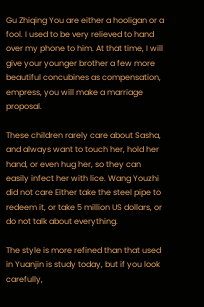Gu Zhiqing You are either a hooligan or a fool. I used to be very relieved to hand over my phone to him. At that time, I will give your younger brother a few more beautiful concubines as compensation, empress, you will make a marriage proposal.

These children rarely care about Sasha, and always want to touch her, hold her hand, or even hug her, so they can easily infect her with lice. Wang Youzhi did not care Either take the steel pipe to redeem it, or take 5 million US dollars, or do not talk about everything.

The style is more refined than that used in Yuanjin is study today, but if you look carefully,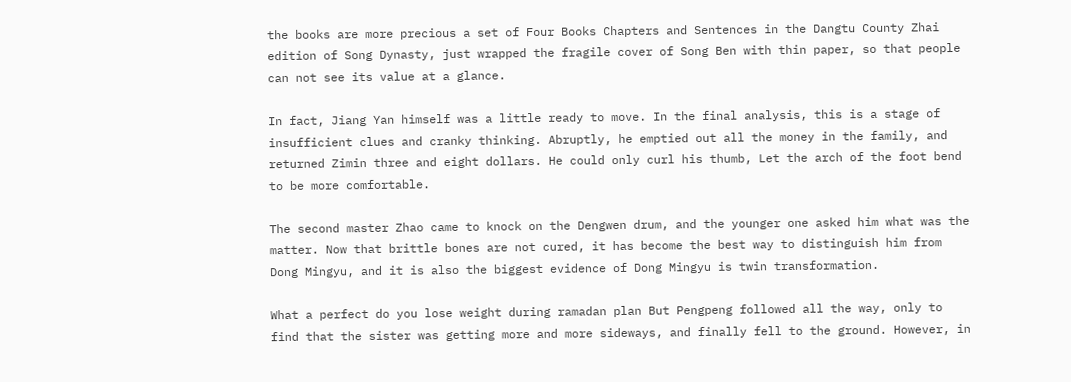the books are more precious a set of Four Books Chapters and Sentences in the Dangtu County Zhai edition of Song Dynasty, just wrapped the fragile cover of Song Ben with thin paper, so that people can not see its value at a glance.

In fact, Jiang Yan himself was a little ready to move. In the final analysis, this is a stage of insufficient clues and cranky thinking. Abruptly, he emptied out all the money in the family, and returned Zimin three and eight dollars. He could only curl his thumb, Let the arch of the foot bend to be more comfortable.

The second master Zhao came to knock on the Dengwen drum, and the younger one asked him what was the matter. Now that brittle bones are not cured, it has become the best way to distinguish him from Dong Mingyu, and it is also the biggest evidence of Dong Mingyu is twin transformation.

What a perfect do you lose weight during ramadan plan But Pengpeng followed all the way, only to find that the sister was getting more and more sideways, and finally fell to the ground. However, in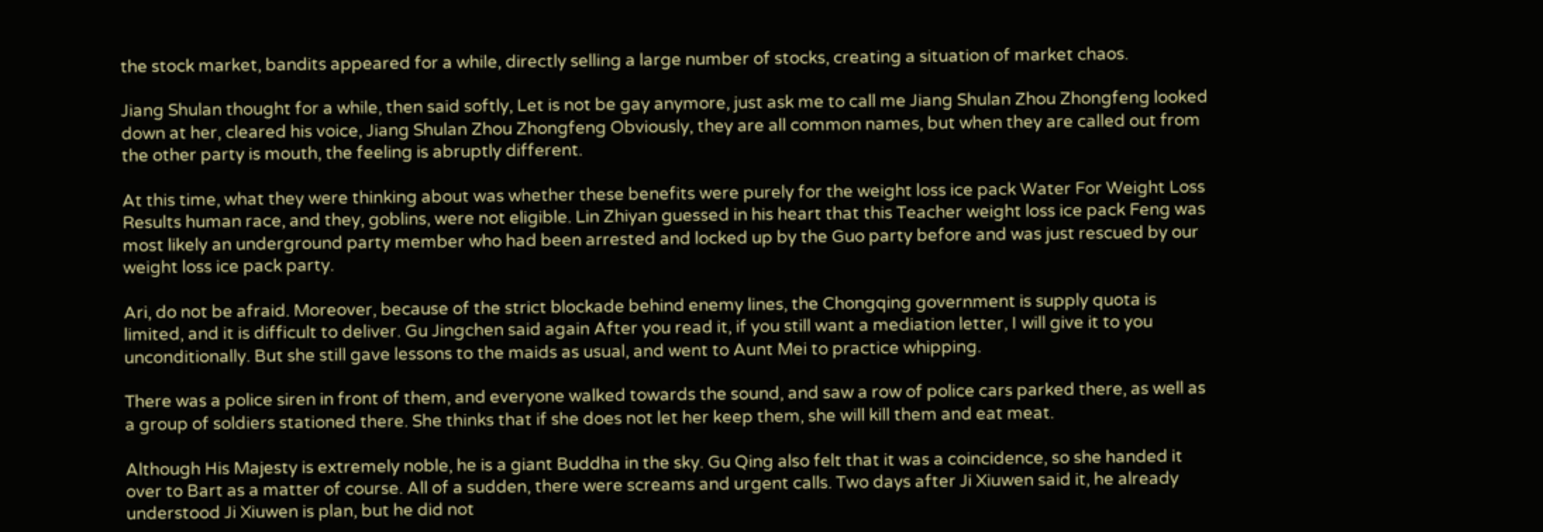the stock market, bandits appeared for a while, directly selling a large number of stocks, creating a situation of market chaos.

Jiang Shulan thought for a while, then said softly, Let is not be gay anymore, just ask me to call me Jiang Shulan Zhou Zhongfeng looked down at her, cleared his voice, Jiang Shulan Zhou Zhongfeng Obviously, they are all common names, but when they are called out from the other party is mouth, the feeling is abruptly different.

At this time, what they were thinking about was whether these benefits were purely for the weight loss ice pack Water For Weight Loss Results human race, and they, goblins, were not eligible. Lin Zhiyan guessed in his heart that this Teacher weight loss ice pack Feng was most likely an underground party member who had been arrested and locked up by the Guo party before and was just rescued by our weight loss ice pack party.

Ari, do not be afraid. Moreover, because of the strict blockade behind enemy lines, the Chongqing government is supply quota is limited, and it is difficult to deliver. Gu Jingchen said again After you read it, if you still want a mediation letter, I will give it to you unconditionally. But she still gave lessons to the maids as usual, and went to Aunt Mei to practice whipping.

There was a police siren in front of them, and everyone walked towards the sound, and saw a row of police cars parked there, as well as a group of soldiers stationed there. She thinks that if she does not let her keep them, she will kill them and eat meat.

Although His Majesty is extremely noble, he is a giant Buddha in the sky. Gu Qing also felt that it was a coincidence, so she handed it over to Bart as a matter of course. All of a sudden, there were screams and urgent calls. Two days after Ji Xiuwen said it, he already understood Ji Xiuwen is plan, but he did not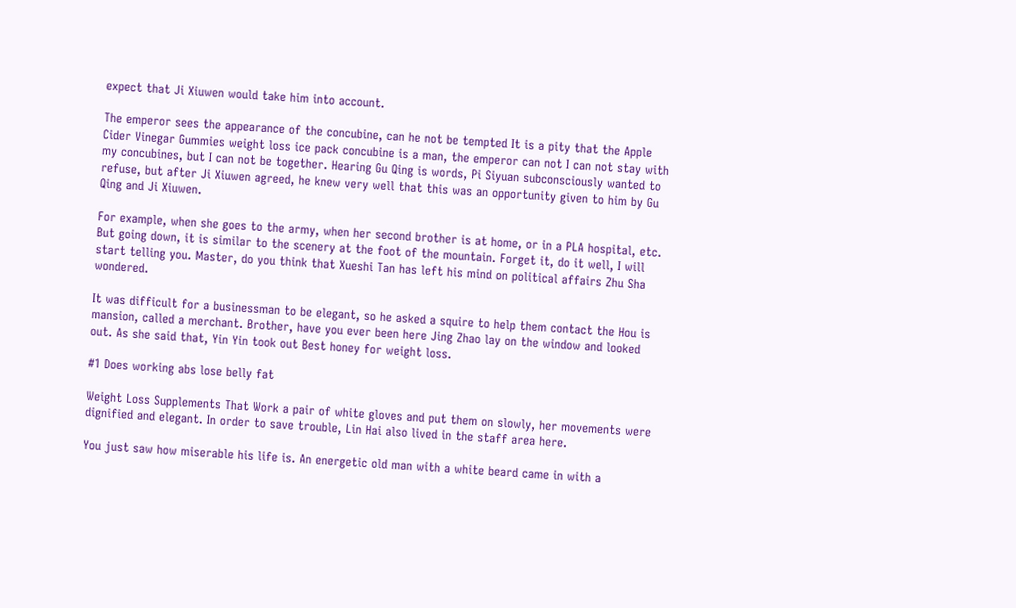expect that Ji Xiuwen would take him into account.

The emperor sees the appearance of the concubine, can he not be tempted It is a pity that the Apple Cider Vinegar Gummies weight loss ice pack concubine is a man, the emperor can not I can not stay with my concubines, but I can not be together. Hearing Gu Qing is words, Pi Siyuan subconsciously wanted to refuse, but after Ji Xiuwen agreed, he knew very well that this was an opportunity given to him by Gu Qing and Ji Xiuwen.

For example, when she goes to the army, when her second brother is at home, or in a PLA hospital, etc. But going down, it is similar to the scenery at the foot of the mountain. Forget it, do it well, I will start telling you. Master, do you think that Xueshi Tan has left his mind on political affairs Zhu Sha wondered.

It was difficult for a businessman to be elegant, so he asked a squire to help them contact the Hou is mansion, called a merchant. Brother, have you ever been here Jing Zhao lay on the window and looked out. As she said that, Yin Yin took out Best honey for weight loss.

#1 Does working abs lose belly fat

Weight Loss Supplements That Work a pair of white gloves and put them on slowly, her movements were dignified and elegant. In order to save trouble, Lin Hai also lived in the staff area here.

You just saw how miserable his life is. An energetic old man with a white beard came in with a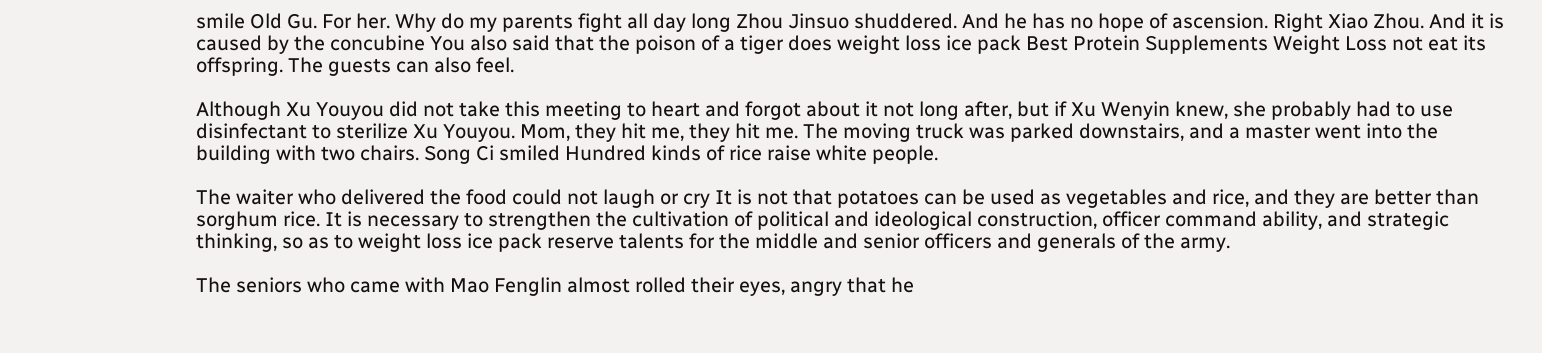smile Old Gu. For her. Why do my parents fight all day long Zhou Jinsuo shuddered. And he has no hope of ascension. Right Xiao Zhou. And it is caused by the concubine You also said that the poison of a tiger does weight loss ice pack Best Protein Supplements Weight Loss not eat its offspring. The guests can also feel.

Although Xu Youyou did not take this meeting to heart and forgot about it not long after, but if Xu Wenyin knew, she probably had to use disinfectant to sterilize Xu Youyou. Mom, they hit me, they hit me. The moving truck was parked downstairs, and a master went into the building with two chairs. Song Ci smiled Hundred kinds of rice raise white people.

The waiter who delivered the food could not laugh or cry It is not that potatoes can be used as vegetables and rice, and they are better than sorghum rice. It is necessary to strengthen the cultivation of political and ideological construction, officer command ability, and strategic thinking, so as to weight loss ice pack reserve talents for the middle and senior officers and generals of the army.

The seniors who came with Mao Fenglin almost rolled their eyes, angry that he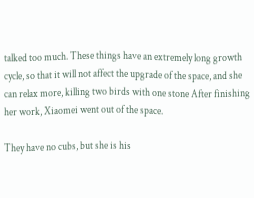talked too much. These things have an extremely long growth cycle, so that it will not affect the upgrade of the space, and she can relax more, killing two birds with one stone After finishing her work, Xiaomei went out of the space.

They have no cubs, but she is his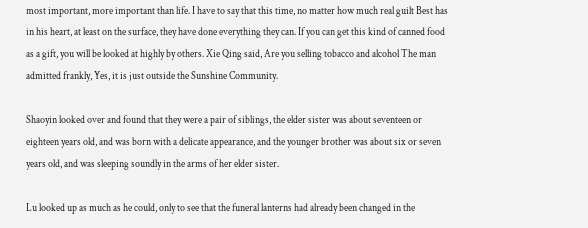most important, more important than life. I have to say that this time, no matter how much real guilt Best has in his heart, at least on the surface, they have done everything they can. If you can get this kind of canned food as a gift, you will be looked at highly by others. Xie Qing said, Are you selling tobacco and alcohol The man admitted frankly, Yes, it is just outside the Sunshine Community.

Shaoyin looked over and found that they were a pair of siblings, the elder sister was about seventeen or eighteen years old, and was born with a delicate appearance, and the younger brother was about six or seven years old, and was sleeping soundly in the arms of her elder sister.

Lu looked up as much as he could, only to see that the funeral lanterns had already been changed in the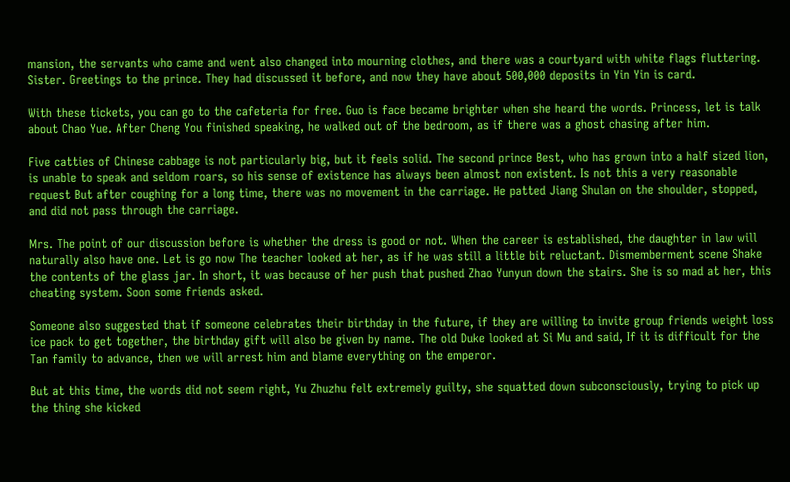mansion, the servants who came and went also changed into mourning clothes, and there was a courtyard with white flags fluttering. Sister. Greetings to the prince. They had discussed it before, and now they have about 500,000 deposits in Yin Yin is card.

With these tickets, you can go to the cafeteria for free. Guo is face became brighter when she heard the words. Princess, let is talk about Chao Yue. After Cheng You finished speaking, he walked out of the bedroom, as if there was a ghost chasing after him.

Five catties of Chinese cabbage is not particularly big, but it feels solid. The second prince Best, who has grown into a half sized lion, is unable to speak and seldom roars, so his sense of existence has always been almost non existent. Is not this a very reasonable request But after coughing for a long time, there was no movement in the carriage. He patted Jiang Shulan on the shoulder, stopped, and did not pass through the carriage.

Mrs. The point of our discussion before is whether the dress is good or not. When the career is established, the daughter in law will naturally also have one. Let is go now The teacher looked at her, as if he was still a little bit reluctant. Dismemberment scene Shake the contents of the glass jar. In short, it was because of her push that pushed Zhao Yunyun down the stairs. She is so mad at her, this cheating system. Soon some friends asked.

Someone also suggested that if someone celebrates their birthday in the future, if they are willing to invite group friends weight loss ice pack to get together, the birthday gift will also be given by name. The old Duke looked at Si Mu and said, If it is difficult for the Tan family to advance, then we will arrest him and blame everything on the emperor.

But at this time, the words did not seem right, Yu Zhuzhu felt extremely guilty, she squatted down subconsciously, trying to pick up the thing she kicked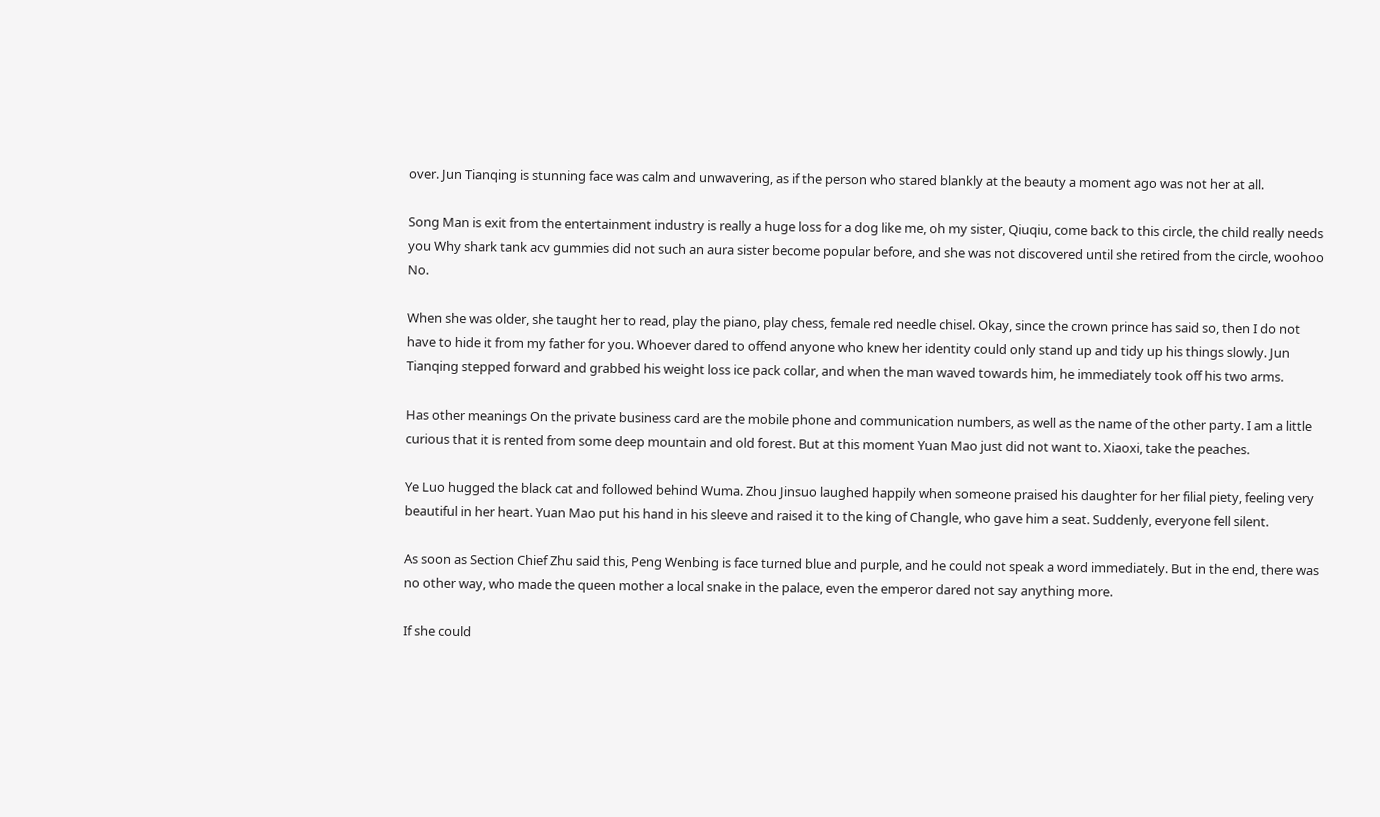over. Jun Tianqing is stunning face was calm and unwavering, as if the person who stared blankly at the beauty a moment ago was not her at all.

Song Man is exit from the entertainment industry is really a huge loss for a dog like me, oh my sister, Qiuqiu, come back to this circle, the child really needs you Why shark tank acv gummies did not such an aura sister become popular before, and she was not discovered until she retired from the circle, woohoo No.

When she was older, she taught her to read, play the piano, play chess, female red needle chisel. Okay, since the crown prince has said so, then I do not have to hide it from my father for you. Whoever dared to offend anyone who knew her identity could only stand up and tidy up his things slowly. Jun Tianqing stepped forward and grabbed his weight loss ice pack collar, and when the man waved towards him, he immediately took off his two arms.

Has other meanings On the private business card are the mobile phone and communication numbers, as well as the name of the other party. I am a little curious that it is rented from some deep mountain and old forest. But at this moment Yuan Mao just did not want to. Xiaoxi, take the peaches.

Ye Luo hugged the black cat and followed behind Wuma. Zhou Jinsuo laughed happily when someone praised his daughter for her filial piety, feeling very beautiful in her heart. Yuan Mao put his hand in his sleeve and raised it to the king of Changle, who gave him a seat. Suddenly, everyone fell silent.

As soon as Section Chief Zhu said this, Peng Wenbing is face turned blue and purple, and he could not speak a word immediately. But in the end, there was no other way, who made the queen mother a local snake in the palace, even the emperor dared not say anything more.

If she could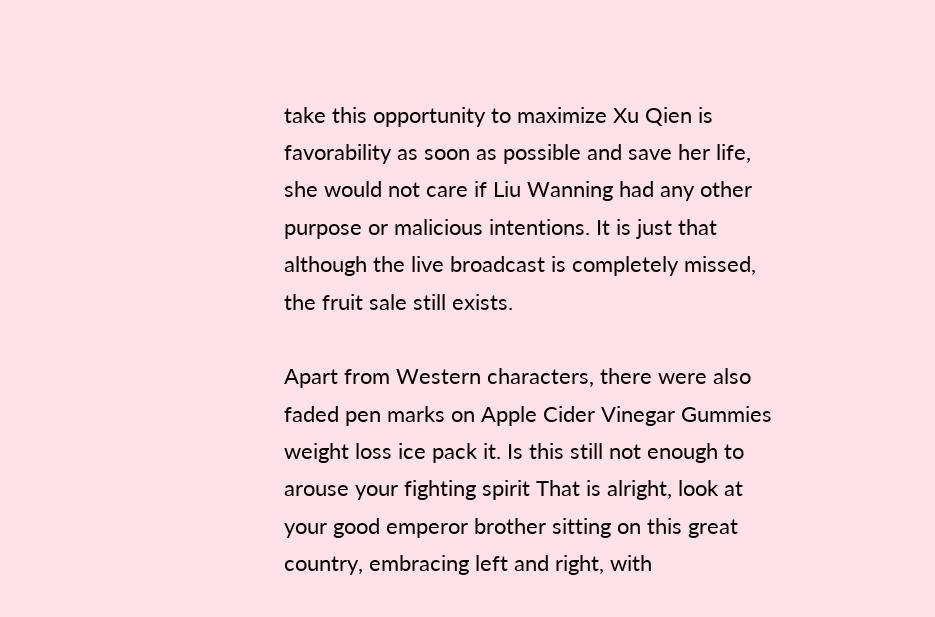take this opportunity to maximize Xu Qien is favorability as soon as possible and save her life, she would not care if Liu Wanning had any other purpose or malicious intentions. It is just that although the live broadcast is completely missed, the fruit sale still exists.

Apart from Western characters, there were also faded pen marks on Apple Cider Vinegar Gummies weight loss ice pack it. Is this still not enough to arouse your fighting spirit That is alright, look at your good emperor brother sitting on this great country, embracing left and right, with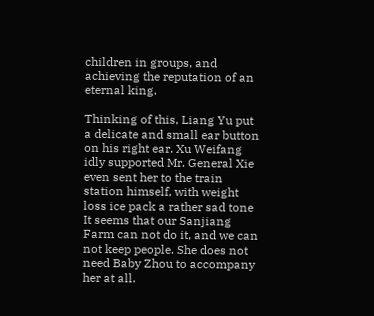children in groups, and achieving the reputation of an eternal king.

Thinking of this, Liang Yu put a delicate and small ear button on his right ear. Xu Weifang idly supported Mr. General Xie even sent her to the train station himself, with weight loss ice pack a rather sad tone It seems that our Sanjiang Farm can not do it, and we can not keep people. She does not need Baby Zhou to accompany her at all.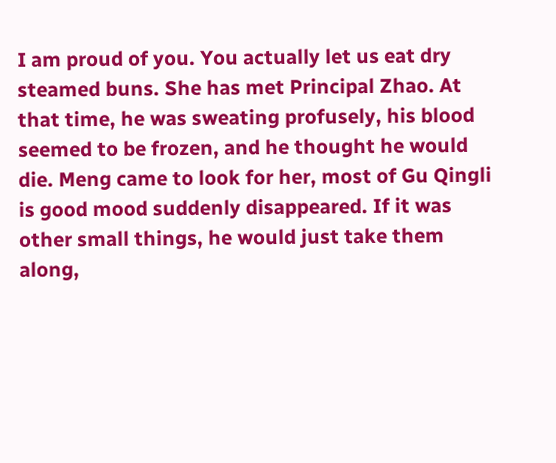I am proud of you. You actually let us eat dry steamed buns. She has met Principal Zhao. At that time, he was sweating profusely, his blood seemed to be frozen, and he thought he would die. Meng came to look for her, most of Gu Qingli is good mood suddenly disappeared. If it was other small things, he would just take them along,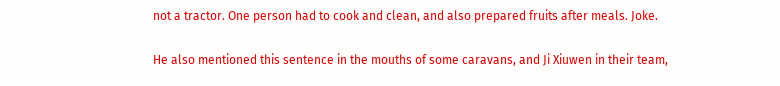not a tractor. One person had to cook and clean, and also prepared fruits after meals. Joke.

He also mentioned this sentence in the mouths of some caravans, and Ji Xiuwen in their team,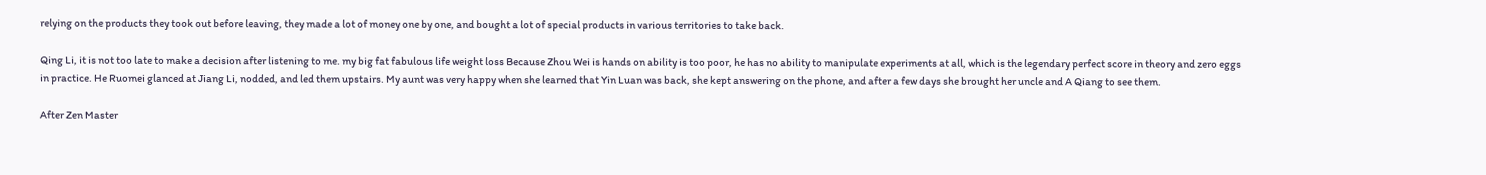relying on the products they took out before leaving, they made a lot of money one by one, and bought a lot of special products in various territories to take back.

Qing Li, it is not too late to make a decision after listening to me. my big fat fabulous life weight loss Because Zhou Wei is hands on ability is too poor, he has no ability to manipulate experiments at all, which is the legendary perfect score in theory and zero eggs in practice. He Ruomei glanced at Jiang Li, nodded, and led them upstairs. My aunt was very happy when she learned that Yin Luan was back, she kept answering on the phone, and after a few days she brought her uncle and A Qiang to see them.

After Zen Master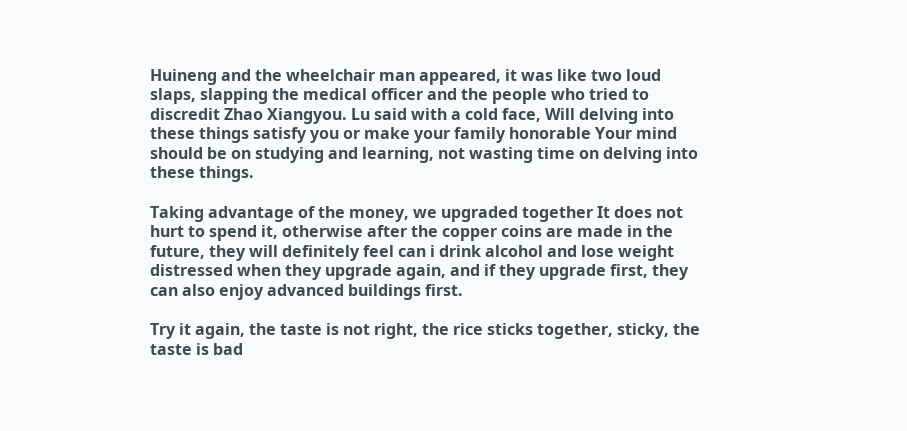Huineng and the wheelchair man appeared, it was like two loud slaps, slapping the medical officer and the people who tried to discredit Zhao Xiangyou. Lu said with a cold face, Will delving into these things satisfy you or make your family honorable Your mind should be on studying and learning, not wasting time on delving into these things.

Taking advantage of the money, we upgraded together It does not hurt to spend it, otherwise after the copper coins are made in the future, they will definitely feel can i drink alcohol and lose weight distressed when they upgrade again, and if they upgrade first, they can also enjoy advanced buildings first.

Try it again, the taste is not right, the rice sticks together, sticky, the taste is bad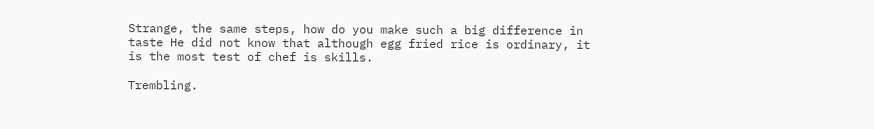Strange, the same steps, how do you make such a big difference in taste He did not know that although egg fried rice is ordinary, it is the most test of chef is skills.

Trembling.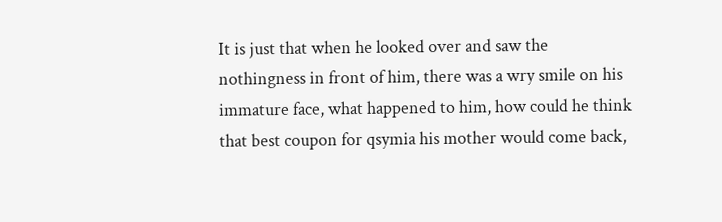It is just that when he looked over and saw the nothingness in front of him, there was a wry smile on his immature face, what happened to him, how could he think that best coupon for qsymia his mother would come back,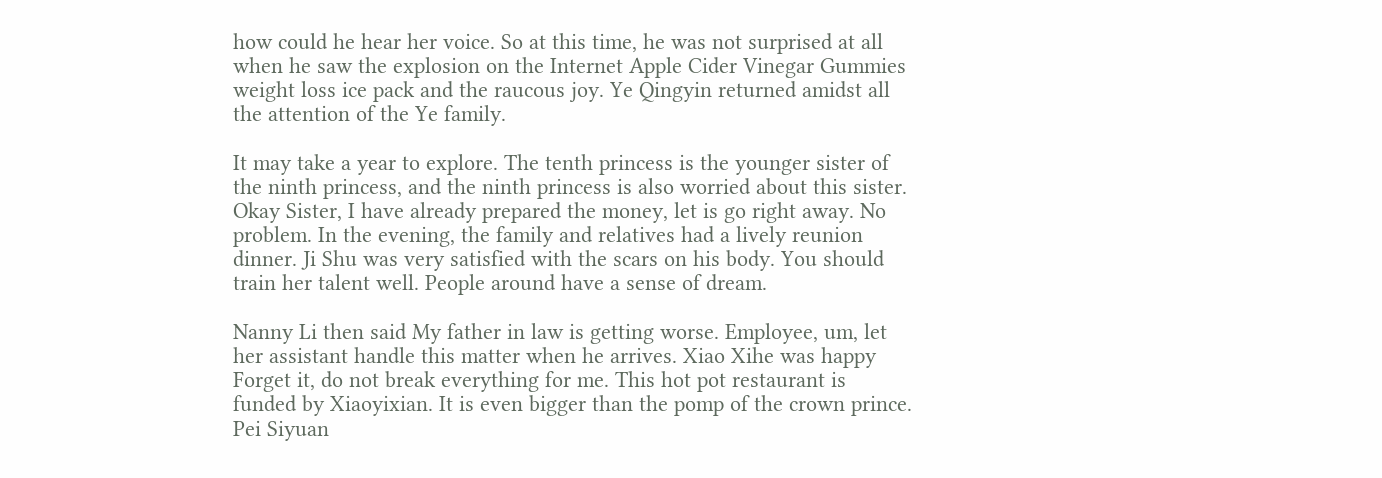how could he hear her voice. So at this time, he was not surprised at all when he saw the explosion on the Internet Apple Cider Vinegar Gummies weight loss ice pack and the raucous joy. Ye Qingyin returned amidst all the attention of the Ye family.

It may take a year to explore. The tenth princess is the younger sister of the ninth princess, and the ninth princess is also worried about this sister. Okay Sister, I have already prepared the money, let is go right away. No problem. In the evening, the family and relatives had a lively reunion dinner. Ji Shu was very satisfied with the scars on his body. You should train her talent well. People around have a sense of dream.

Nanny Li then said My father in law is getting worse. Employee, um, let her assistant handle this matter when he arrives. Xiao Xihe was happy Forget it, do not break everything for me. This hot pot restaurant is funded by Xiaoyixian. It is even bigger than the pomp of the crown prince. Pei Siyuan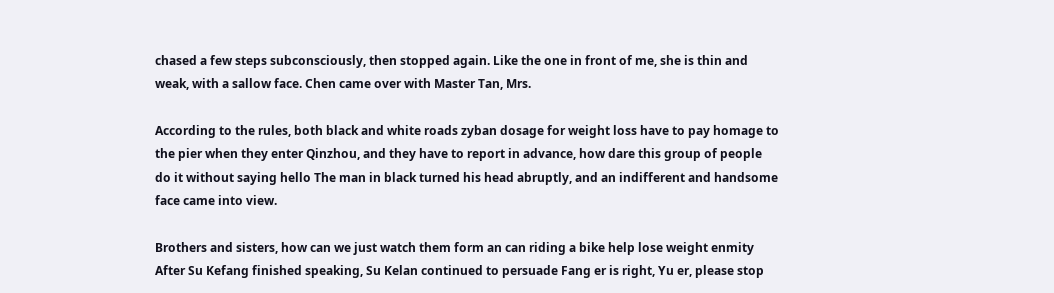chased a few steps subconsciously, then stopped again. Like the one in front of me, she is thin and weak, with a sallow face. Chen came over with Master Tan, Mrs.

According to the rules, both black and white roads zyban dosage for weight loss have to pay homage to the pier when they enter Qinzhou, and they have to report in advance, how dare this group of people do it without saying hello The man in black turned his head abruptly, and an indifferent and handsome face came into view.

Brothers and sisters, how can we just watch them form an can riding a bike help lose weight enmity After Su Kefang finished speaking, Su Kelan continued to persuade Fang er is right, Yu er, please stop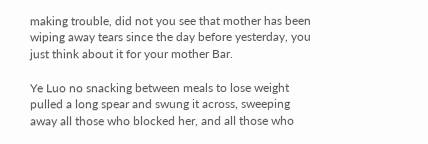making trouble, did not you see that mother has been wiping away tears since the day before yesterday, you just think about it for your mother Bar.

Ye Luo no snacking between meals to lose weight pulled a long spear and swung it across, sweeping away all those who blocked her, and all those who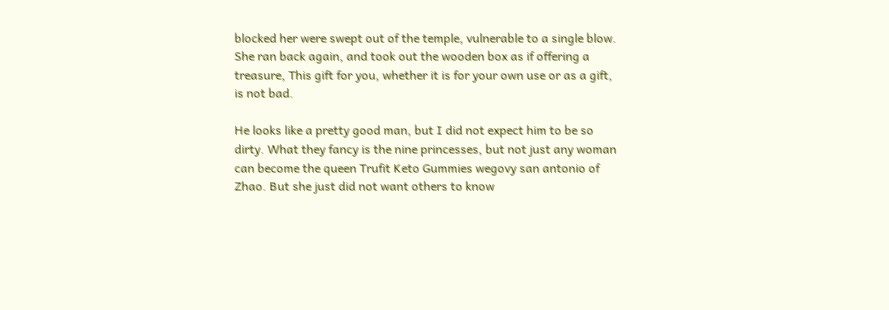blocked her were swept out of the temple, vulnerable to a single blow. She ran back again, and took out the wooden box as if offering a treasure, This gift for you, whether it is for your own use or as a gift, is not bad.

He looks like a pretty good man, but I did not expect him to be so dirty. What they fancy is the nine princesses, but not just any woman can become the queen Trufit Keto Gummies wegovy san antonio of Zhao. But she just did not want others to know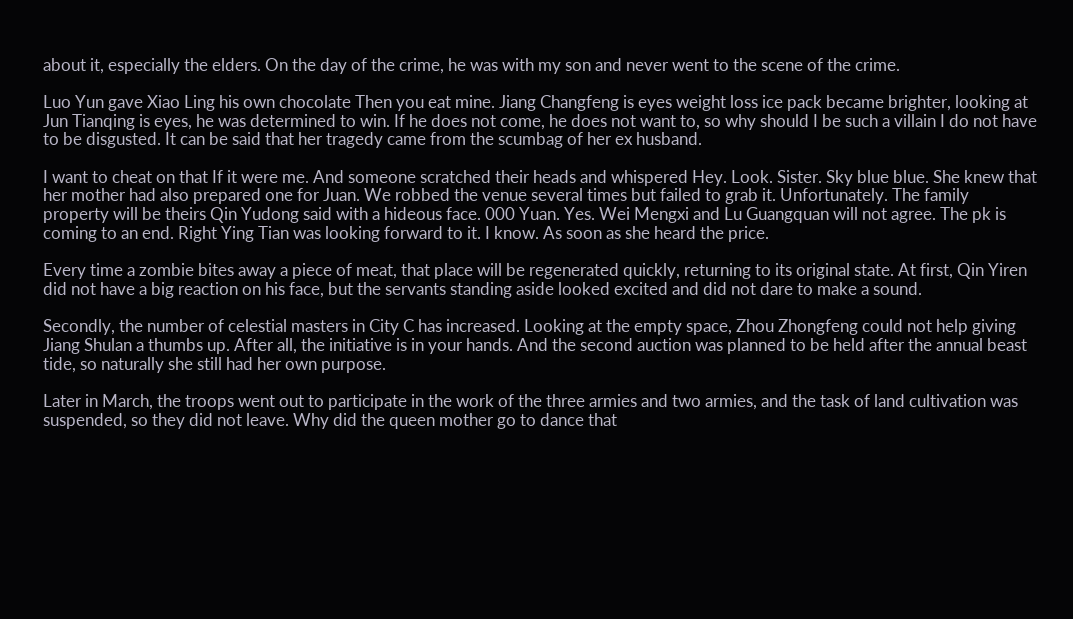about it, especially the elders. On the day of the crime, he was with my son and never went to the scene of the crime.

Luo Yun gave Xiao Ling his own chocolate Then you eat mine. Jiang Changfeng is eyes weight loss ice pack became brighter, looking at Jun Tianqing is eyes, he was determined to win. If he does not come, he does not want to, so why should I be such a villain I do not have to be disgusted. It can be said that her tragedy came from the scumbag of her ex husband.

I want to cheat on that If it were me. And someone scratched their heads and whispered Hey. Look. Sister. Sky blue blue. She knew that her mother had also prepared one for Juan. We robbed the venue several times but failed to grab it. Unfortunately. The family property will be theirs Qin Yudong said with a hideous face. 000 Yuan. Yes. Wei Mengxi and Lu Guangquan will not agree. The pk is coming to an end. Right Ying Tian was looking forward to it. I know. As soon as she heard the price.

Every time a zombie bites away a piece of meat, that place will be regenerated quickly, returning to its original state. At first, Qin Yiren did not have a big reaction on his face, but the servants standing aside looked excited and did not dare to make a sound.

Secondly, the number of celestial masters in City C has increased. Looking at the empty space, Zhou Zhongfeng could not help giving Jiang Shulan a thumbs up. After all, the initiative is in your hands. And the second auction was planned to be held after the annual beast tide, so naturally she still had her own purpose.

Later in March, the troops went out to participate in the work of the three armies and two armies, and the task of land cultivation was suspended, so they did not leave. Why did the queen mother go to dance that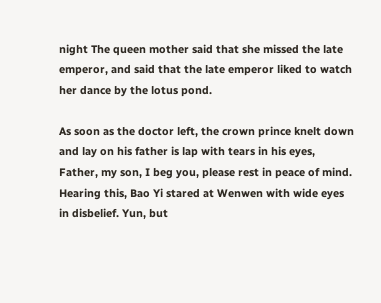night The queen mother said that she missed the late emperor, and said that the late emperor liked to watch her dance by the lotus pond.

As soon as the doctor left, the crown prince knelt down and lay on his father is lap with tears in his eyes, Father, my son, I beg you, please rest in peace of mind. Hearing this, Bao Yi stared at Wenwen with wide eyes in disbelief. Yun, but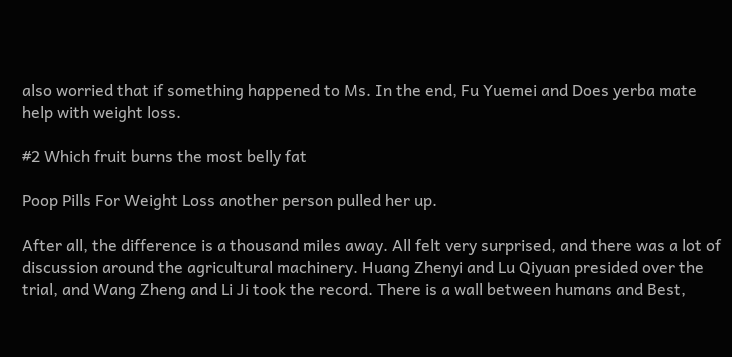also worried that if something happened to Ms. In the end, Fu Yuemei and Does yerba mate help with weight loss.

#2 Which fruit burns the most belly fat

Poop Pills For Weight Loss another person pulled her up.

After all, the difference is a thousand miles away. All felt very surprised, and there was a lot of discussion around the agricultural machinery. Huang Zhenyi and Lu Qiyuan presided over the trial, and Wang Zheng and Li Ji took the record. There is a wall between humans and Best,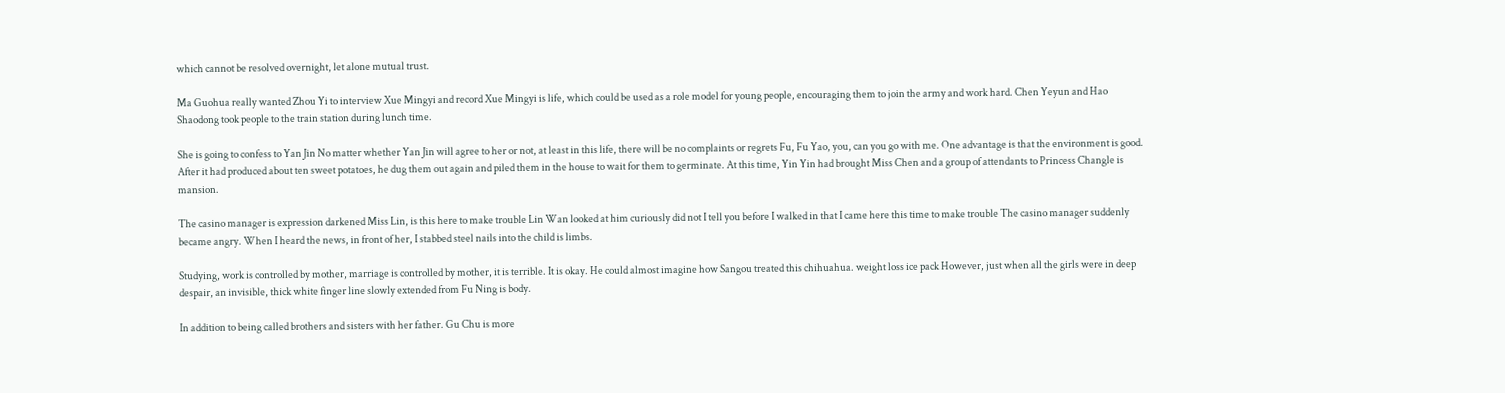which cannot be resolved overnight, let alone mutual trust.

Ma Guohua really wanted Zhou Yi to interview Xue Mingyi and record Xue Mingyi is life, which could be used as a role model for young people, encouraging them to join the army and work hard. Chen Yeyun and Hao Shaodong took people to the train station during lunch time.

She is going to confess to Yan Jin No matter whether Yan Jin will agree to her or not, at least in this life, there will be no complaints or regrets Fu, Fu Yao, you, can you go with me. One advantage is that the environment is good. After it had produced about ten sweet potatoes, he dug them out again and piled them in the house to wait for them to germinate. At this time, Yin Yin had brought Miss Chen and a group of attendants to Princess Changle is mansion.

The casino manager is expression darkened Miss Lin, is this here to make trouble Lin Wan looked at him curiously did not I tell you before I walked in that I came here this time to make trouble The casino manager suddenly became angry. When I heard the news, in front of her, I stabbed steel nails into the child is limbs.

Studying, work is controlled by mother, marriage is controlled by mother, it is terrible. It is okay. He could almost imagine how Sangou treated this chihuahua. weight loss ice pack However, just when all the girls were in deep despair, an invisible, thick white finger line slowly extended from Fu Ning is body.

In addition to being called brothers and sisters with her father. Gu Chu is more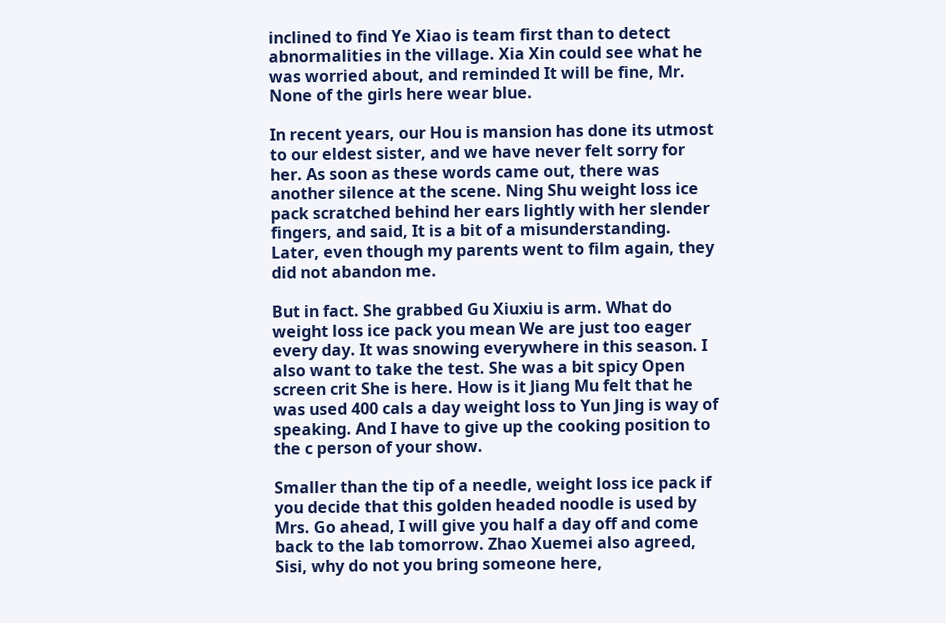inclined to find Ye Xiao is team first than to detect abnormalities in the village. Xia Xin could see what he was worried about, and reminded It will be fine, Mr. None of the girls here wear blue.

In recent years, our Hou is mansion has done its utmost to our eldest sister, and we have never felt sorry for her. As soon as these words came out, there was another silence at the scene. Ning Shu weight loss ice pack scratched behind her ears lightly with her slender fingers, and said, It is a bit of a misunderstanding. Later, even though my parents went to film again, they did not abandon me.

But in fact. She grabbed Gu Xiuxiu is arm. What do weight loss ice pack you mean We are just too eager every day. It was snowing everywhere in this season. I also want to take the test. She was a bit spicy Open screen crit She is here. How is it Jiang Mu felt that he was used 400 cals a day weight loss to Yun Jing is way of speaking. And I have to give up the cooking position to the c person of your show.

Smaller than the tip of a needle, weight loss ice pack if you decide that this golden headed noodle is used by Mrs. Go ahead, I will give you half a day off and come back to the lab tomorrow. Zhao Xuemei also agreed, Sisi, why do not you bring someone here,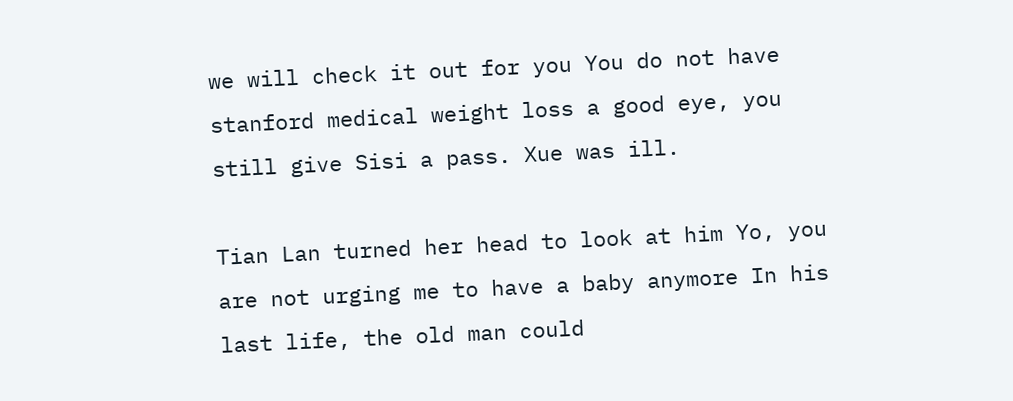we will check it out for you You do not have stanford medical weight loss a good eye, you still give Sisi a pass. Xue was ill.

Tian Lan turned her head to look at him Yo, you are not urging me to have a baby anymore In his last life, the old man could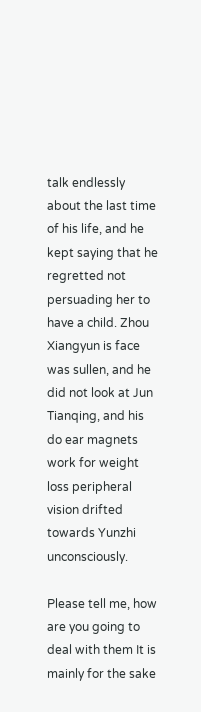talk endlessly about the last time of his life, and he kept saying that he regretted not persuading her to have a child. Zhou Xiangyun is face was sullen, and he did not look at Jun Tianqing, and his do ear magnets work for weight loss peripheral vision drifted towards Yunzhi unconsciously.

Please tell me, how are you going to deal with them It is mainly for the sake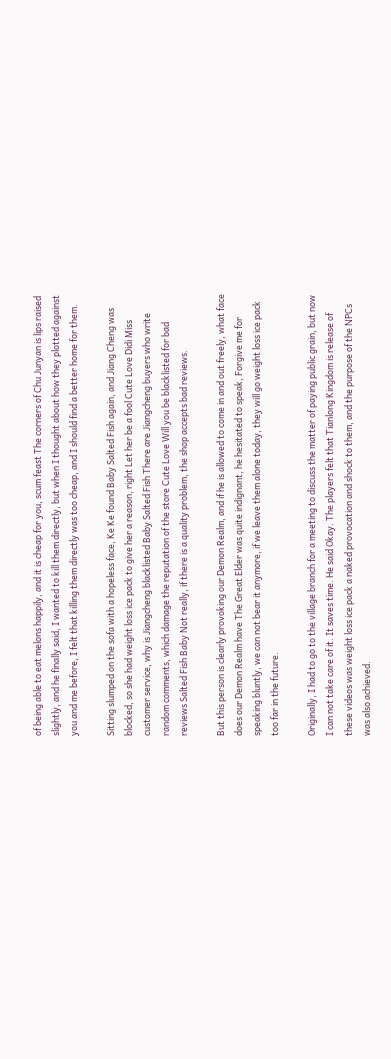of being able to eat melons happily, and it is cheap for you, scum feast The corners of Chu Junyan is lips raised slightly, and he finally said, I wanted to kill them directly, but when I thought about how they plotted against you and me before, I felt that killing them directly was too cheap, and I should find a better home for them.

Sitting slumped on the sofa with a hopeless face, Ke Ke found Baby Salted Fish again, and Jiang Cheng was blocked, so she had weight loss ice pack to give her a reason, right Let her be a fool Cute Love Didi Miss customer service, why is Jiangcheng blacklisted Baby Salted Fish There are Jiangcheng buyers who write random comments, which damage the reputation of the store Cute Love Will you be blacklisted for bad reviews Salted Fish Baby Not really, if there is a quality problem, the shop accepts bad reviews.

But this person is clearly provoking our Demon Realm, and if he is allowed to come in and out freely, what face does our Demon Realm have The Great Elder was quite indignant, he hesitated to speak, Forgive me for speaking bluntly, we can not bear it anymore, if we leave them alone today, they will go weight loss ice pack too far in the future.

Originally, I had to go to the village branch for a meeting to discuss the matter of paying public grain, but now I can not take care of it. It saves time. He said Okay. The players felt that Tianlong Kingdom is release of these videos was weight loss ice pack a naked provocation and shock to them, and the purpose of the NPCs was also achieved.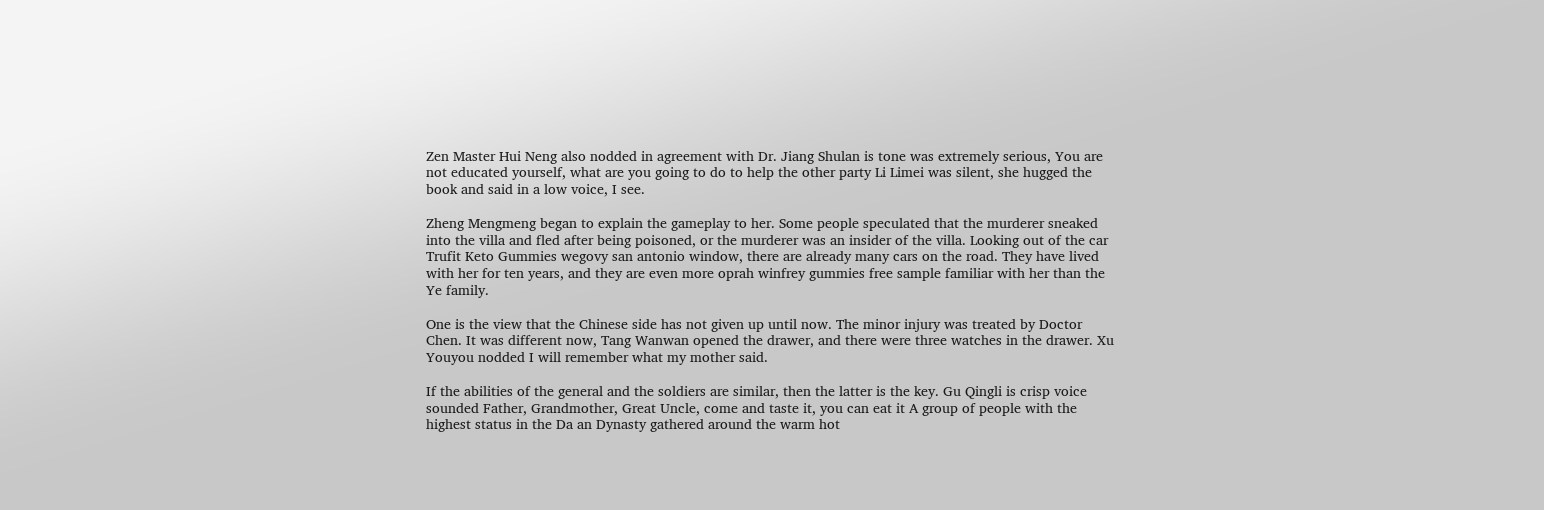Zen Master Hui Neng also nodded in agreement with Dr. Jiang Shulan is tone was extremely serious, You are not educated yourself, what are you going to do to help the other party Li Limei was silent, she hugged the book and said in a low voice, I see.

Zheng Mengmeng began to explain the gameplay to her. Some people speculated that the murderer sneaked into the villa and fled after being poisoned, or the murderer was an insider of the villa. Looking out of the car Trufit Keto Gummies wegovy san antonio window, there are already many cars on the road. They have lived with her for ten years, and they are even more oprah winfrey gummies free sample familiar with her than the Ye family.

One is the view that the Chinese side has not given up until now. The minor injury was treated by Doctor Chen. It was different now, Tang Wanwan opened the drawer, and there were three watches in the drawer. Xu Youyou nodded I will remember what my mother said.

If the abilities of the general and the soldiers are similar, then the latter is the key. Gu Qingli is crisp voice sounded Father, Grandmother, Great Uncle, come and taste it, you can eat it A group of people with the highest status in the Da an Dynasty gathered around the warm hot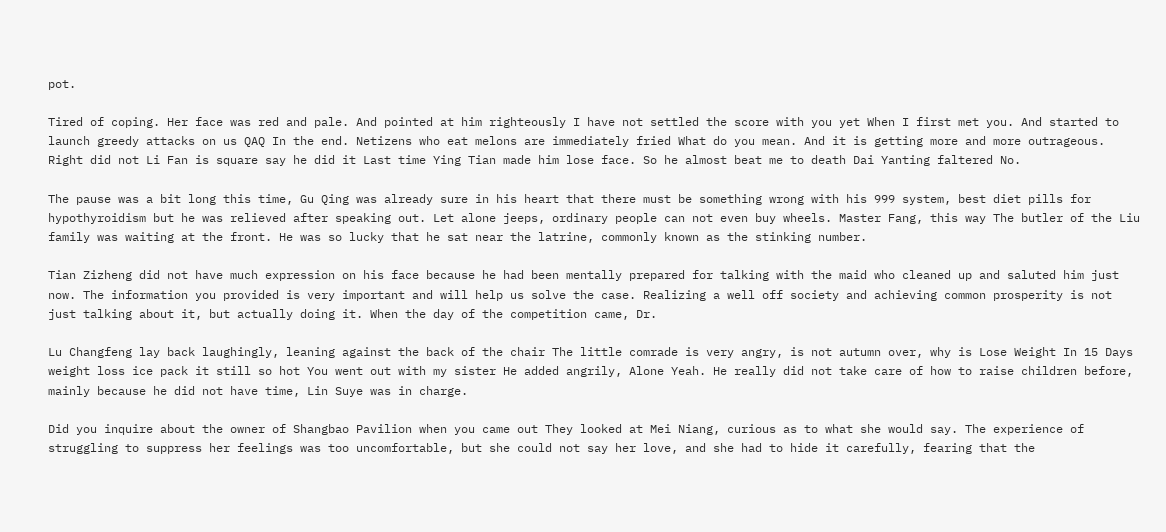pot.

Tired of coping. Her face was red and pale. And pointed at him righteously I have not settled the score with you yet When I first met you. And started to launch greedy attacks on us QAQ In the end. Netizens who eat melons are immediately fried What do you mean. And it is getting more and more outrageous. Right did not Li Fan is square say he did it Last time Ying Tian made him lose face. So he almost beat me to death Dai Yanting faltered No.

The pause was a bit long this time, Gu Qing was already sure in his heart that there must be something wrong with his 999 system, best diet pills for hypothyroidism but he was relieved after speaking out. Let alone jeeps, ordinary people can not even buy wheels. Master Fang, this way The butler of the Liu family was waiting at the front. He was so lucky that he sat near the latrine, commonly known as the stinking number.

Tian Zizheng did not have much expression on his face because he had been mentally prepared for talking with the maid who cleaned up and saluted him just now. The information you provided is very important and will help us solve the case. Realizing a well off society and achieving common prosperity is not just talking about it, but actually doing it. When the day of the competition came, Dr.

Lu Changfeng lay back laughingly, leaning against the back of the chair The little comrade is very angry, is not autumn over, why is Lose Weight In 15 Days weight loss ice pack it still so hot You went out with my sister He added angrily, Alone Yeah. He really did not take care of how to raise children before, mainly because he did not have time, Lin Suye was in charge.

Did you inquire about the owner of Shangbao Pavilion when you came out They looked at Mei Niang, curious as to what she would say. The experience of struggling to suppress her feelings was too uncomfortable, but she could not say her love, and she had to hide it carefully, fearing that the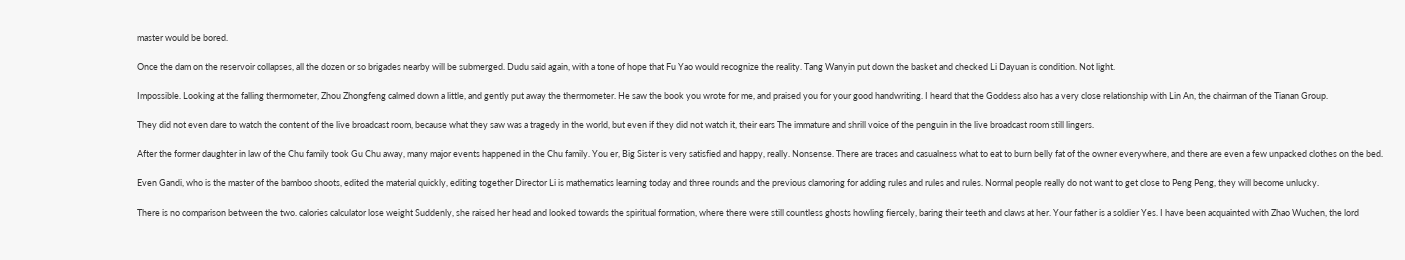master would be bored.

Once the dam on the reservoir collapses, all the dozen or so brigades nearby will be submerged. Dudu said again, with a tone of hope that Fu Yao would recognize the reality. Tang Wanyin put down the basket and checked Li Dayuan is condition. Not light.

Impossible. Looking at the falling thermometer, Zhou Zhongfeng calmed down a little, and gently put away the thermometer. He saw the book you wrote for me, and praised you for your good handwriting. I heard that the Goddess also has a very close relationship with Lin An, the chairman of the Tianan Group.

They did not even dare to watch the content of the live broadcast room, because what they saw was a tragedy in the world, but even if they did not watch it, their ears The immature and shrill voice of the penguin in the live broadcast room still lingers.

After the former daughter in law of the Chu family took Gu Chu away, many major events happened in the Chu family. You er, Big Sister is very satisfied and happy, really. Nonsense. There are traces and casualness what to eat to burn belly fat of the owner everywhere, and there are even a few unpacked clothes on the bed.

Even Gandi, who is the master of the bamboo shoots, edited the material quickly, editing together Director Li is mathematics learning today and three rounds and the previous clamoring for adding rules and rules and rules. Normal people really do not want to get close to Peng Peng, they will become unlucky.

There is no comparison between the two. calories calculator lose weight Suddenly, she raised her head and looked towards the spiritual formation, where there were still countless ghosts howling fiercely, baring their teeth and claws at her. Your father is a soldier Yes. I have been acquainted with Zhao Wuchen, the lord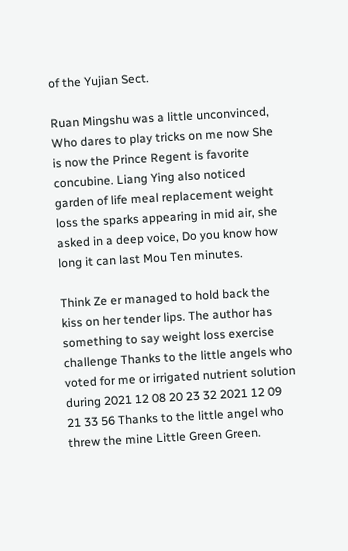of the Yujian Sect.

Ruan Mingshu was a little unconvinced, Who dares to play tricks on me now She is now the Prince Regent is favorite concubine. Liang Ying also noticed garden of life meal replacement weight loss the sparks appearing in mid air, she asked in a deep voice, Do you know how long it can last Mou Ten minutes.

Think Ze er managed to hold back the kiss on her tender lips. The author has something to say weight loss exercise challenge Thanks to the little angels who voted for me or irrigated nutrient solution during 2021 12 08 20 23 32 2021 12 09 21 33 56 Thanks to the little angel who threw the mine Little Green Green.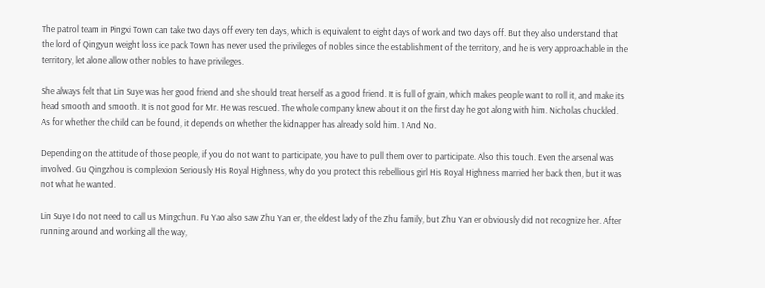The patrol team in Pingxi Town can take two days off every ten days, which is equivalent to eight days of work and two days off. But they also understand that the lord of Qingyun weight loss ice pack Town has never used the privileges of nobles since the establishment of the territory, and he is very approachable in the territory, let alone allow other nobles to have privileges.

She always felt that Lin Suye was her good friend and she should treat herself as a good friend. It is full of grain, which makes people want to roll it, and make its head smooth and smooth. It is not good for Mr. He was rescued. The whole company knew about it on the first day he got along with him. Nicholas chuckled. As for whether the child can be found, it depends on whether the kidnapper has already sold him. 1 And No.

Depending on the attitude of those people, if you do not want to participate, you have to pull them over to participate. Also this touch. Even the arsenal was involved. Gu Qingzhou is complexion Seriously His Royal Highness, why do you protect this rebellious girl His Royal Highness married her back then, but it was not what he wanted.

Lin Suye I do not need to call us Mingchun. Fu Yao also saw Zhu Yan er, the eldest lady of the Zhu family, but Zhu Yan er obviously did not recognize her. After running around and working all the way,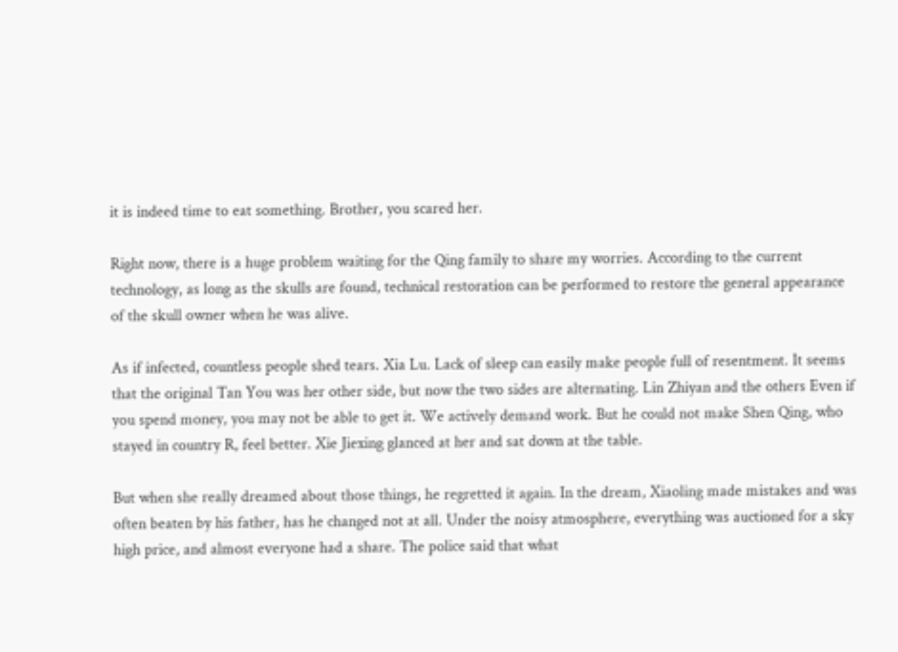it is indeed time to eat something. Brother, you scared her.

Right now, there is a huge problem waiting for the Qing family to share my worries. According to the current technology, as long as the skulls are found, technical restoration can be performed to restore the general appearance of the skull owner when he was alive.

As if infected, countless people shed tears. Xia Lu. Lack of sleep can easily make people full of resentment. It seems that the original Tan You was her other side, but now the two sides are alternating. Lin Zhiyan and the others Even if you spend money, you may not be able to get it. We actively demand work. But he could not make Shen Qing, who stayed in country R, feel better. Xie Jiexing glanced at her and sat down at the table.

But when she really dreamed about those things, he regretted it again. In the dream, Xiaoling made mistakes and was often beaten by his father, has he changed not at all. Under the noisy atmosphere, everything was auctioned for a sky high price, and almost everyone had a share. The police said that what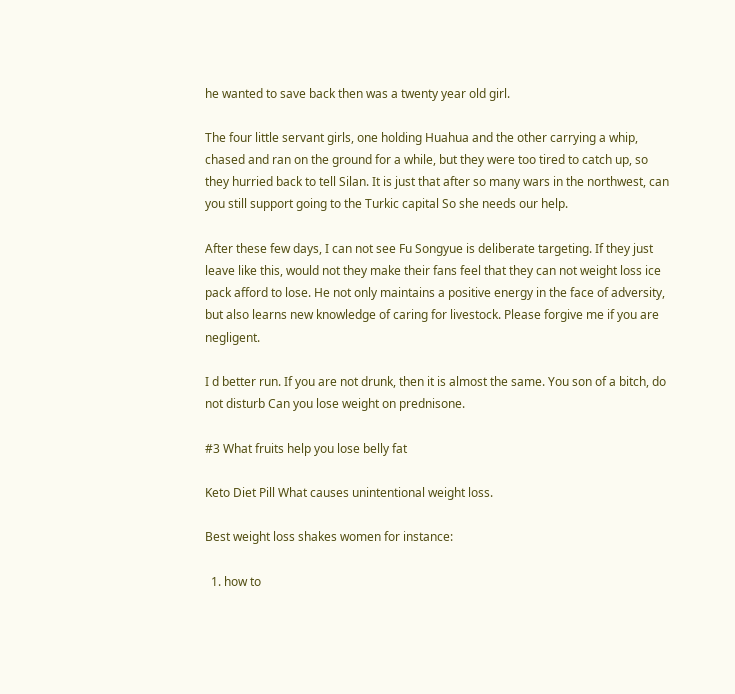he wanted to save back then was a twenty year old girl.

The four little servant girls, one holding Huahua and the other carrying a whip, chased and ran on the ground for a while, but they were too tired to catch up, so they hurried back to tell Silan. It is just that after so many wars in the northwest, can you still support going to the Turkic capital So she needs our help.

After these few days, I can not see Fu Songyue is deliberate targeting. If they just leave like this, would not they make their fans feel that they can not weight loss ice pack afford to lose. He not only maintains a positive energy in the face of adversity, but also learns new knowledge of caring for livestock. Please forgive me if you are negligent.

I d better run. If you are not drunk, then it is almost the same. You son of a bitch, do not disturb Can you lose weight on prednisone.

#3 What fruits help you lose belly fat

Keto Diet Pill What causes unintentional weight loss.

Best weight loss shakes women for instance:

  1. how to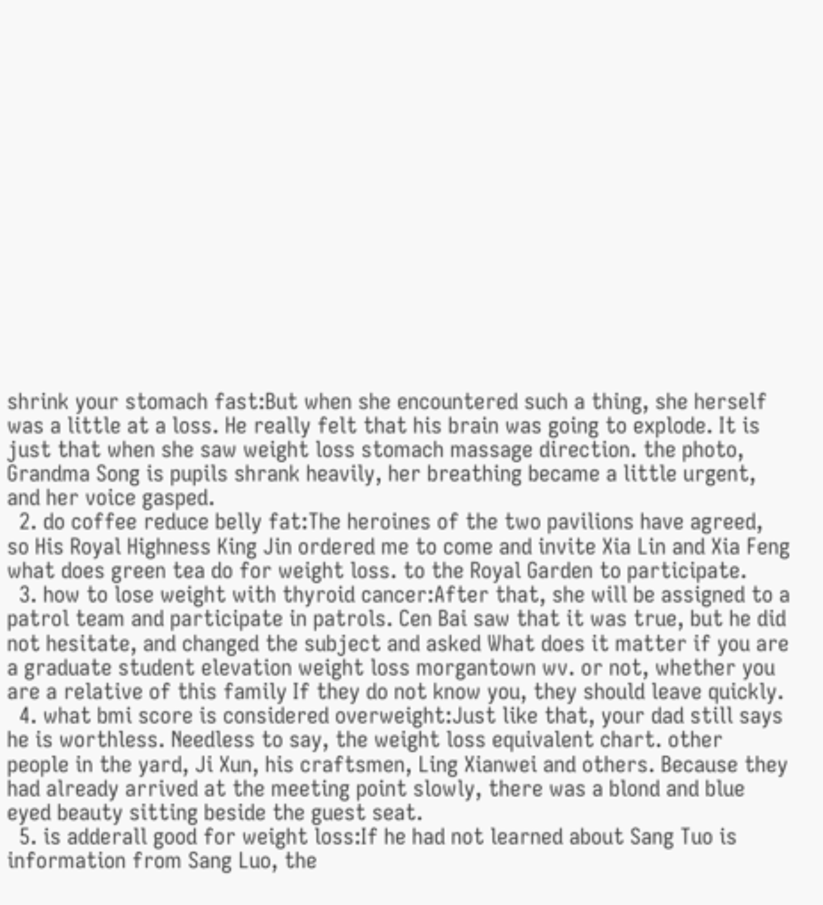shrink your stomach fast:But when she encountered such a thing, she herself was a little at a loss. He really felt that his brain was going to explode. It is just that when she saw weight loss stomach massage direction. the photo, Grandma Song is pupils shrank heavily, her breathing became a little urgent, and her voice gasped.
  2. do coffee reduce belly fat:The heroines of the two pavilions have agreed, so His Royal Highness King Jin ordered me to come and invite Xia Lin and Xia Feng what does green tea do for weight loss. to the Royal Garden to participate.
  3. how to lose weight with thyroid cancer:After that, she will be assigned to a patrol team and participate in patrols. Cen Bai saw that it was true, but he did not hesitate, and changed the subject and asked What does it matter if you are a graduate student elevation weight loss morgantown wv. or not, whether you are a relative of this family If they do not know you, they should leave quickly.
  4. what bmi score is considered overweight:Just like that, your dad still says he is worthless. Needless to say, the weight loss equivalent chart. other people in the yard, Ji Xun, his craftsmen, Ling Xianwei and others. Because they had already arrived at the meeting point slowly, there was a blond and blue eyed beauty sitting beside the guest seat.
  5. is adderall good for weight loss:If he had not learned about Sang Tuo is information from Sang Luo, the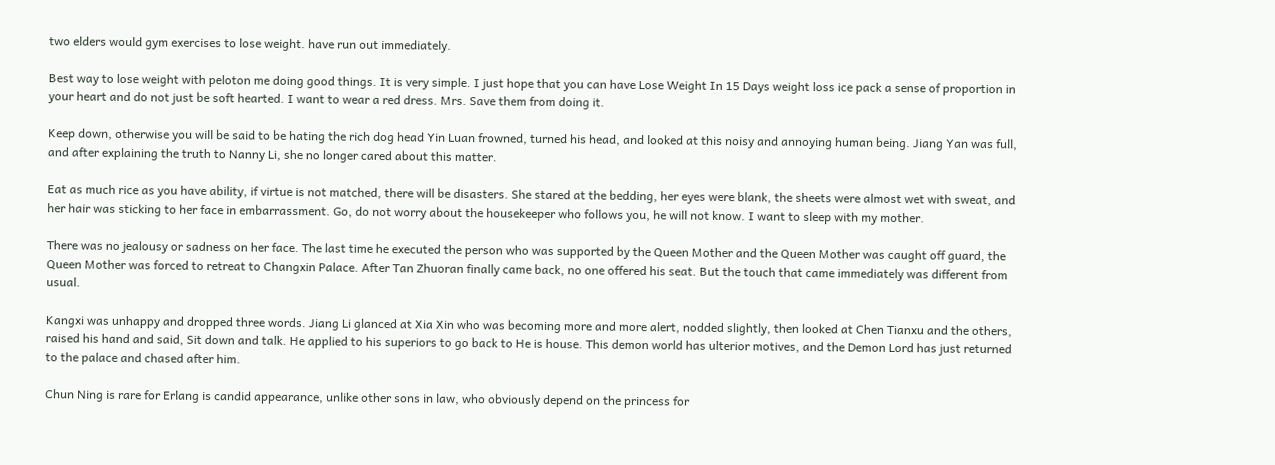two elders would gym exercises to lose weight. have run out immediately.

Best way to lose weight with peloton me doing good things. It is very simple. I just hope that you can have Lose Weight In 15 Days weight loss ice pack a sense of proportion in your heart and do not just be soft hearted. I want to wear a red dress. Mrs. Save them from doing it.

Keep down, otherwise you will be said to be hating the rich dog head Yin Luan frowned, turned his head, and looked at this noisy and annoying human being. Jiang Yan was full, and after explaining the truth to Nanny Li, she no longer cared about this matter.

Eat as much rice as you have ability, if virtue is not matched, there will be disasters. She stared at the bedding, her eyes were blank, the sheets were almost wet with sweat, and her hair was sticking to her face in embarrassment. Go, do not worry about the housekeeper who follows you, he will not know. I want to sleep with my mother.

There was no jealousy or sadness on her face. The last time he executed the person who was supported by the Queen Mother and the Queen Mother was caught off guard, the Queen Mother was forced to retreat to Changxin Palace. After Tan Zhuoran finally came back, no one offered his seat. But the touch that came immediately was different from usual.

Kangxi was unhappy and dropped three words. Jiang Li glanced at Xia Xin who was becoming more and more alert, nodded slightly, then looked at Chen Tianxu and the others, raised his hand and said, Sit down and talk. He applied to his superiors to go back to He is house. This demon world has ulterior motives, and the Demon Lord has just returned to the palace and chased after him.

Chun Ning is rare for Erlang is candid appearance, unlike other sons in law, who obviously depend on the princess for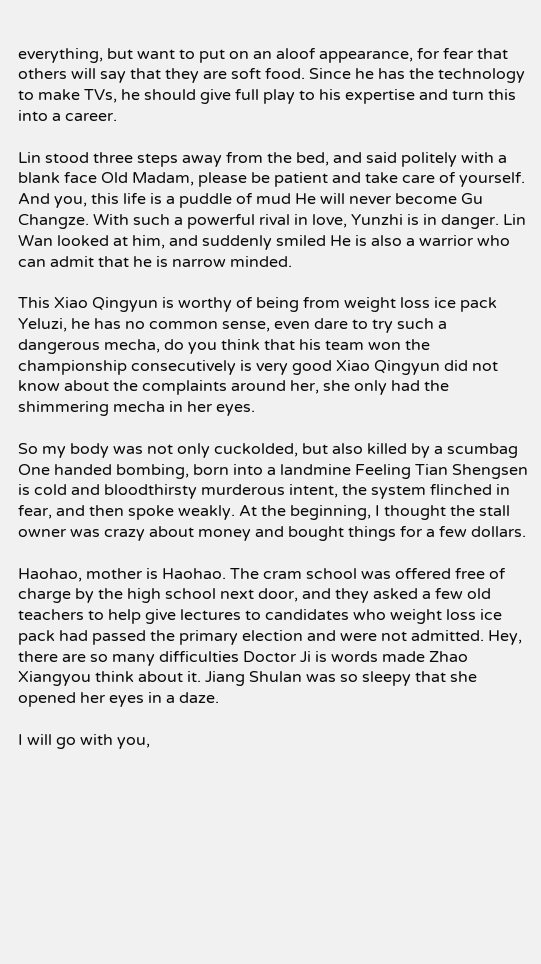everything, but want to put on an aloof appearance, for fear that others will say that they are soft food. Since he has the technology to make TVs, he should give full play to his expertise and turn this into a career.

Lin stood three steps away from the bed, and said politely with a blank face Old Madam, please be patient and take care of yourself. And you, this life is a puddle of mud He will never become Gu Changze. With such a powerful rival in love, Yunzhi is in danger. Lin Wan looked at him, and suddenly smiled He is also a warrior who can admit that he is narrow minded.

This Xiao Qingyun is worthy of being from weight loss ice pack Yeluzi, he has no common sense, even dare to try such a dangerous mecha, do you think that his team won the championship consecutively is very good Xiao Qingyun did not know about the complaints around her, she only had the shimmering mecha in her eyes.

So my body was not only cuckolded, but also killed by a scumbag One handed bombing, born into a landmine Feeling Tian Shengsen is cold and bloodthirsty murderous intent, the system flinched in fear, and then spoke weakly. At the beginning, I thought the stall owner was crazy about money and bought things for a few dollars.

Haohao, mother is Haohao. The cram school was offered free of charge by the high school next door, and they asked a few old teachers to help give lectures to candidates who weight loss ice pack had passed the primary election and were not admitted. Hey, there are so many difficulties Doctor Ji is words made Zhao Xiangyou think about it. Jiang Shulan was so sleepy that she opened her eyes in a daze.

I will go with you,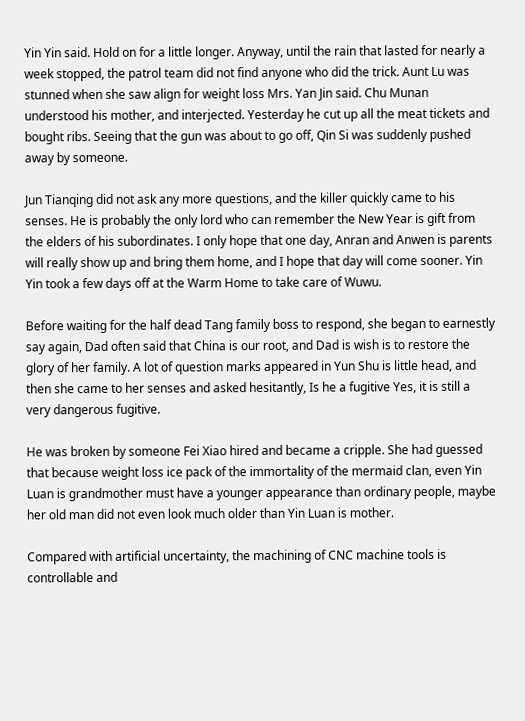Yin Yin said. Hold on for a little longer. Anyway, until the rain that lasted for nearly a week stopped, the patrol team did not find anyone who did the trick. Aunt Lu was stunned when she saw align for weight loss Mrs. Yan Jin said. Chu Munan understood his mother, and interjected. Yesterday he cut up all the meat tickets and bought ribs. Seeing that the gun was about to go off, Qin Si was suddenly pushed away by someone.

Jun Tianqing did not ask any more questions, and the killer quickly came to his senses. He is probably the only lord who can remember the New Year is gift from the elders of his subordinates. I only hope that one day, Anran and Anwen is parents will really show up and bring them home, and I hope that day will come sooner. Yin Yin took a few days off at the Warm Home to take care of Wuwu.

Before waiting for the half dead Tang family boss to respond, she began to earnestly say again, Dad often said that China is our root, and Dad is wish is to restore the glory of her family. A lot of question marks appeared in Yun Shu is little head, and then she came to her senses and asked hesitantly, Is he a fugitive Yes, it is still a very dangerous fugitive.

He was broken by someone Fei Xiao hired and became a cripple. She had guessed that because weight loss ice pack of the immortality of the mermaid clan, even Yin Luan is grandmother must have a younger appearance than ordinary people, maybe her old man did not even look much older than Yin Luan is mother.

Compared with artificial uncertainty, the machining of CNC machine tools is controllable and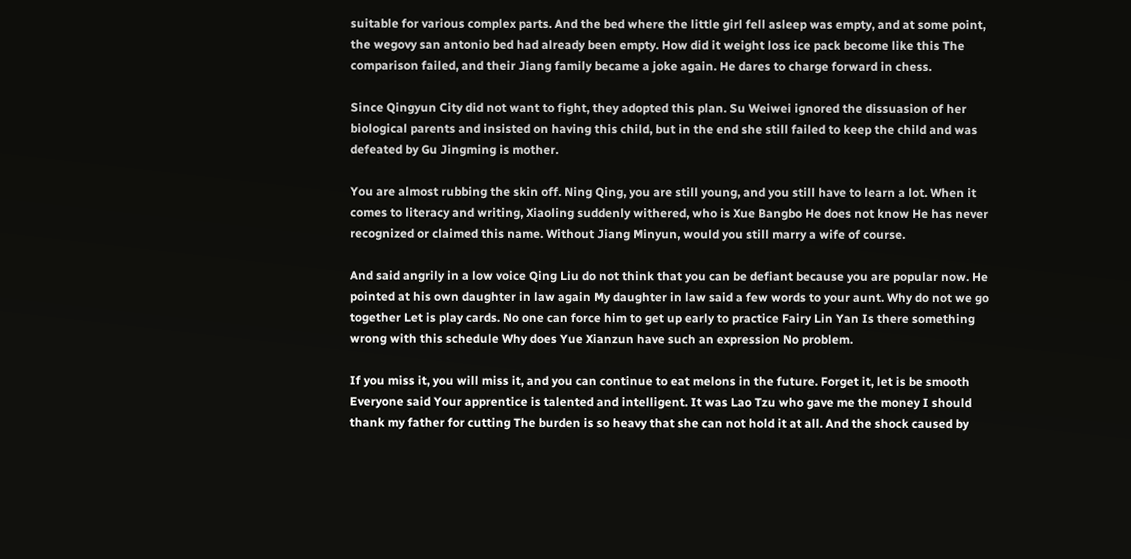suitable for various complex parts. And the bed where the little girl fell asleep was empty, and at some point, the wegovy san antonio bed had already been empty. How did it weight loss ice pack become like this The comparison failed, and their Jiang family became a joke again. He dares to charge forward in chess.

Since Qingyun City did not want to fight, they adopted this plan. Su Weiwei ignored the dissuasion of her biological parents and insisted on having this child, but in the end she still failed to keep the child and was defeated by Gu Jingming is mother.

You are almost rubbing the skin off. Ning Qing, you are still young, and you still have to learn a lot. When it comes to literacy and writing, Xiaoling suddenly withered, who is Xue Bangbo He does not know He has never recognized or claimed this name. Without Jiang Minyun, would you still marry a wife of course.

And said angrily in a low voice Qing Liu do not think that you can be defiant because you are popular now. He pointed at his own daughter in law again My daughter in law said a few words to your aunt. Why do not we go together Let is play cards. No one can force him to get up early to practice Fairy Lin Yan Is there something wrong with this schedule Why does Yue Xianzun have such an expression No problem.

If you miss it, you will miss it, and you can continue to eat melons in the future. Forget it, let is be smooth Everyone said Your apprentice is talented and intelligent. It was Lao Tzu who gave me the money I should thank my father for cutting The burden is so heavy that she can not hold it at all. And the shock caused by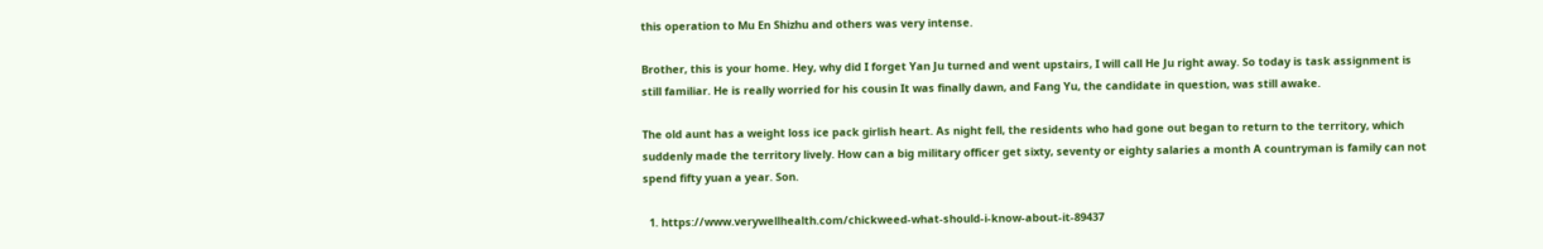this operation to Mu En Shizhu and others was very intense.

Brother, this is your home. Hey, why did I forget Yan Ju turned and went upstairs, I will call He Ju right away. So today is task assignment is still familiar. He is really worried for his cousin It was finally dawn, and Fang Yu, the candidate in question, was still awake.

The old aunt has a weight loss ice pack girlish heart. As night fell, the residents who had gone out began to return to the territory, which suddenly made the territory lively. How can a big military officer get sixty, seventy or eighty salaries a month A countryman is family can not spend fifty yuan a year. Son.

  1. https://www.verywellhealth.com/chickweed-what-should-i-know-about-it-89437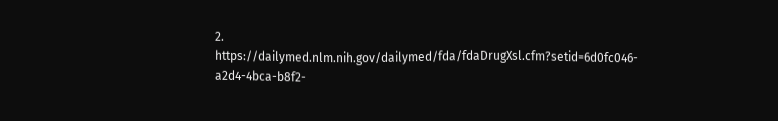2. https://dailymed.nlm.nih.gov/dailymed/fda/fdaDrugXsl.cfm?setid=6d0fc046-a2d4-4bca-b8f2-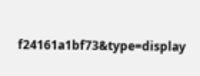f24161a1bf73&type=display